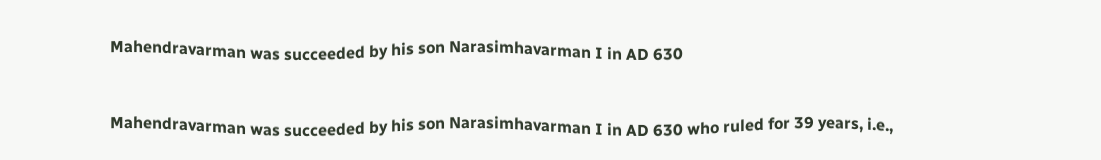Mahendravarman was succeeded by his son Narasimhavarman I in AD 630



Mahendravarman was succeeded by his son Narasimhavarman I in AD 630 who ruled for 39 years, i.e.,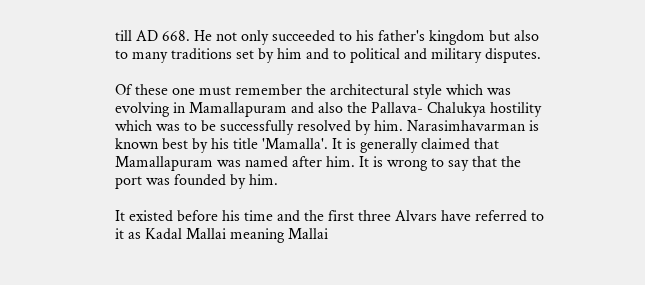till AD 668. He not only succeeded to his father's kingdom but also to many traditions set by him and to political and military disputes.

Of these one must remember the architectural style which was evolving in Mamallapuram and also the Pallava- Chalukya hostility which was to be successfully resolved by him. Narasimhavarman is known best by his title 'Mamalla'. It is generally claimed that Mamallapuram was named after him. It is wrong to say that the port was founded by him.

It existed before his time and the first three Alvars have referred to it as Kadal Mallai meaning Mallai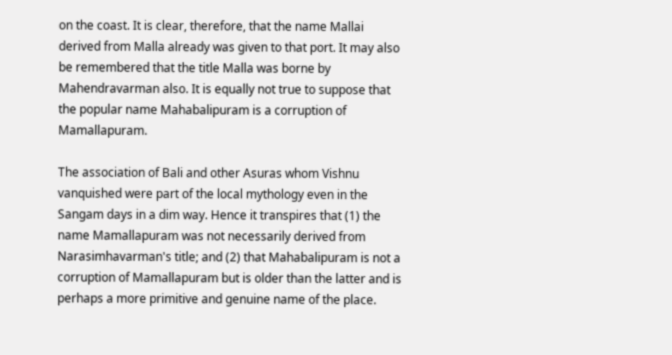on the coast. It is clear, therefore, that the name Mallai derived from Malla already was given to that port. It may also be remembered that the title Malla was borne by Mahendravarman also. It is equally not true to suppose that the popular name Mahabalipuram is a corruption of Mamallapuram.

The association of Bali and other Asuras whom Vishnu vanquished were part of the local mythology even in the Sangam days in a dim way. Hence it transpires that (1) the name Mamallapuram was not necessarily derived from Narasimhavarman's title; and (2) that Mahabalipuram is not a corruption of Mamallapuram but is older than the latter and is perhaps a more primitive and genuine name of the place.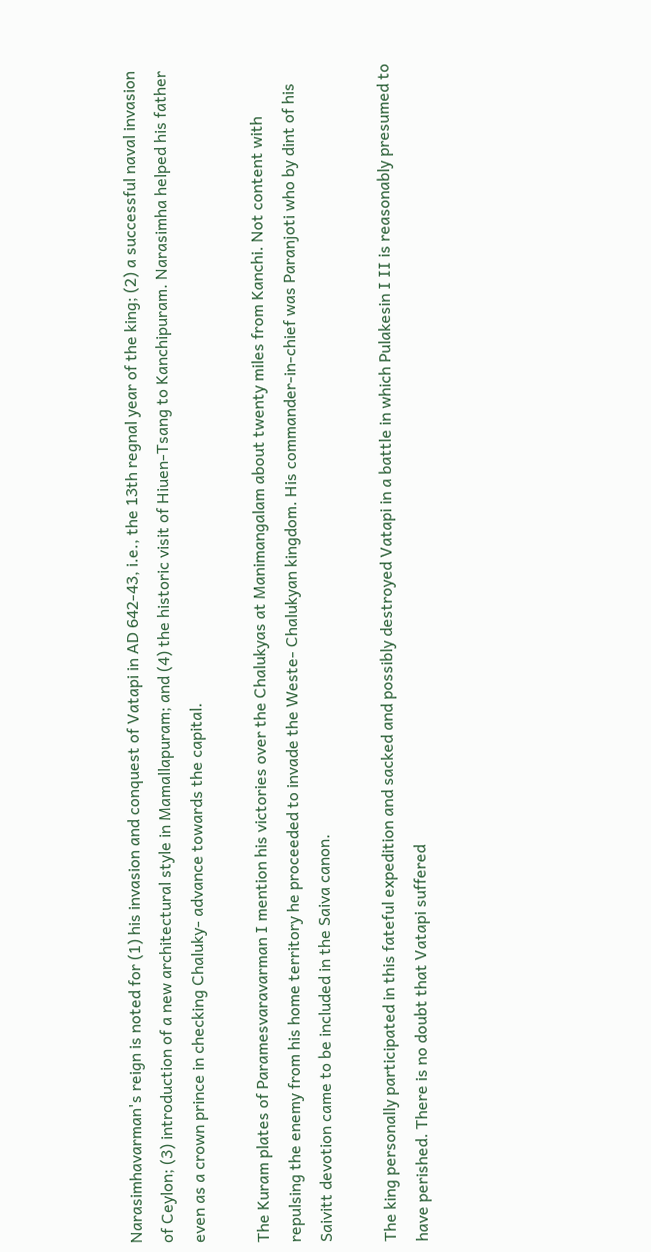Narasimhavarman's reign is noted for (1) his invasion and conquest of Vatapi in AD 642-43, i.e., the 13th regnal year of the king; (2) a successful naval invasion of Ceylon; (3) introduction of a new architectural style in Mamallapuram; and (4) the historic visit of Hiuen-Tsang to Kanchipuram. Narasimha helped his father even as a crown prince in checking Chaluky- advance towards the capital.

The Kuram plates of Paramesvaravarman I mention his victories over the Chalukyas at Manimangalam about twenty miles from Kanchi. Not content with repulsing the enemy from his home territory he proceeded to invade the Weste- Chalukyan kingdom. His commander-in-chief was Paranjoti who by dint of his Saivitt devotion came to be included in the Saiva canon.

The king personally participated in this fateful expedition and sacked and possibly destroyed Vatapi in a battle in which Pulakesin I II is reasonably presumed to have perished. There is no doubt that Vatapi suffered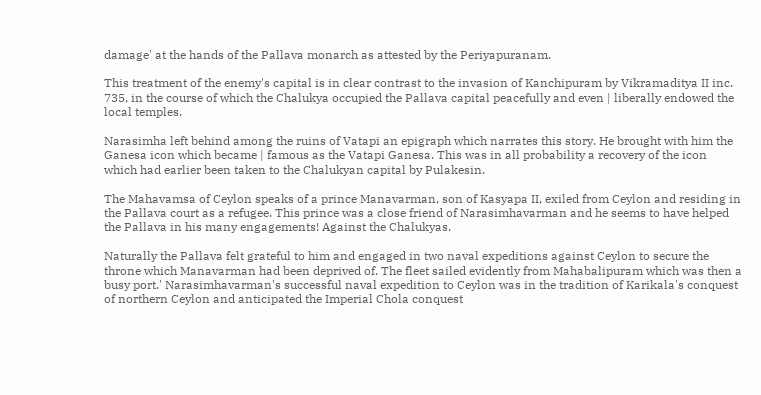damage' at the hands of the Pallava monarch as attested by the Periyapuranam.

This treatment of the enemy's capital is in clear contrast to the invasion of Kanchipuram by Vikramaditya II inc. 735, in the course of which the Chalukya occupied the Pallava capital peacefully and even | liberally endowed the local temples.

Narasimha left behind among the ruins of Vatapi an epigraph which narrates this story. He brought with him the Ganesa icon which became | famous as the Vatapi Ganesa. This was in all probability a recovery of the icon which had earlier been taken to the Chalukyan capital by Pulakesin.

The Mahavamsa of Ceylon speaks of a prince Manavarman, son of Kasyapa II, exiled from Ceylon and residing in the Pallava court as a refugee. This prince was a close friend of Narasimhavarman and he seems to have helped the Pallava in his many engagements! Against the Chalukyas.

Naturally the Pallava felt grateful to him and engaged in two naval expeditions against Ceylon to secure the throne which Manavarman had been deprived of. The fleet sailed evidently from Mahabalipuram which was then a busy port.' Narasimhavarman's successful naval expedition to Ceylon was in the tradition of Karikala's conquest of northern Ceylon and anticipated the Imperial Chola conquest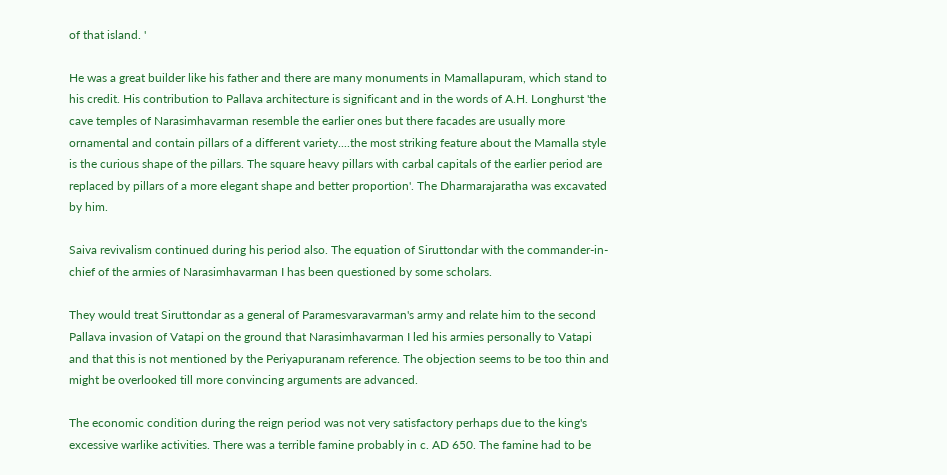of that island. '

He was a great builder like his father and there are many monuments in Mamallapuram, which stand to his credit. His contribution to Pallava architecture is significant and in the words of A.H. Longhurst 'the cave temples of Narasimhavarman resemble the earlier ones but there facades are usually more ornamental and contain pillars of a different variety....the most striking feature about the Mamalla style is the curious shape of the pillars. The square heavy pillars with carbal capitals of the earlier period are replaced by pillars of a more elegant shape and better proportion'. The Dharmarajaratha was excavated by him.

Saiva revivalism continued during his period also. The equation of Siruttondar with the commander-in-chief of the armies of Narasimhavarman I has been questioned by some scholars.

They would treat Siruttondar as a general of Paramesvaravarman's army and relate him to the second Pallava invasion of Vatapi on the ground that Narasimhavarman I led his armies personally to Vatapi and that this is not mentioned by the Periyapuranam reference. The objection seems to be too thin and might be overlooked till more convincing arguments are advanced.

The economic condition during the reign period was not very satisfactory perhaps due to the king's excessive warlike activities. There was a terrible famine probably in c. AD 650. The famine had to be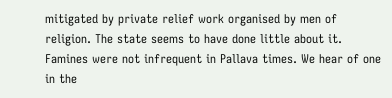mitigated by private relief work organised by men of religion. The state seems to have done little about it. Famines were not infrequent in Pallava times. We hear of one in the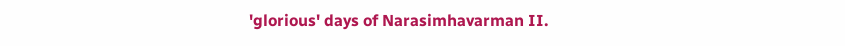'glorious' days of Narasimhavarman II.